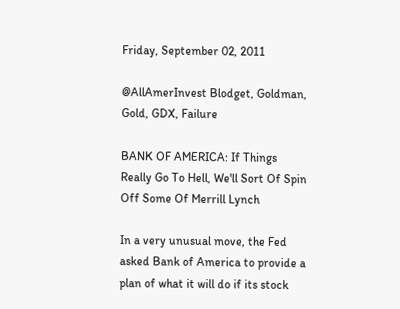Friday, September 02, 2011

@AllAmerInvest Blodget, Goldman, Gold, GDX, Failure

BANK OF AMERICA: If Things Really Go To Hell, We'll Sort Of Spin Off Some Of Merrill Lynch

In a very unusual move, the Fed asked Bank of America to provide a plan of what it will do if its stock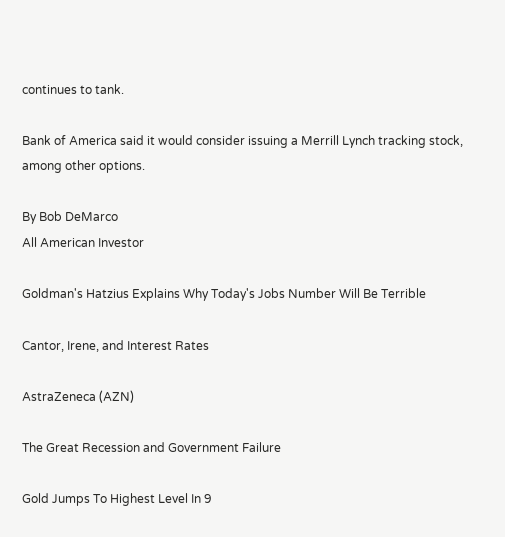continues to tank.

Bank of America said it would consider issuing a Merrill Lynch tracking stock, among other options.

By Bob DeMarco
All American Investor

Goldman's Hatzius Explains Why Today's Jobs Number Will Be Terrible

Cantor, Irene, and Interest Rates

AstraZeneca (AZN)

The Great Recession and Government Failure

Gold Jumps To Highest Level In 9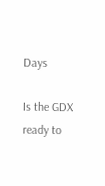Days

Is the GDX ready to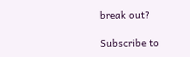break out?

Subscribe to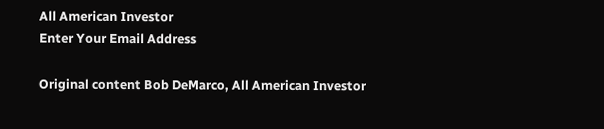All American Investor
Enter Your Email Address

Original content Bob DeMarco, All American Investor